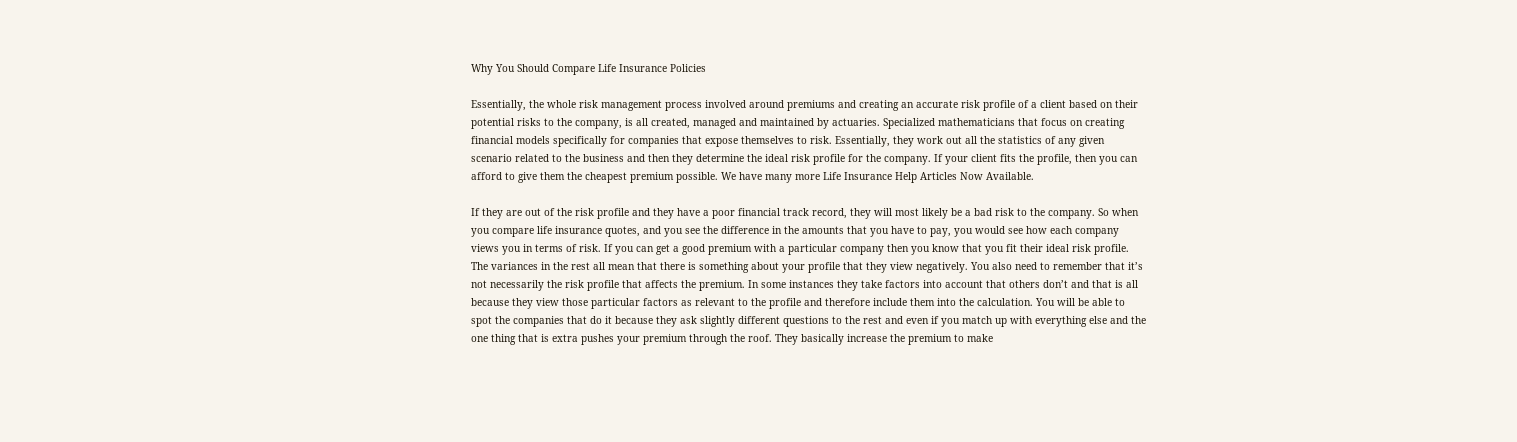Why You Should Compare Life Insurance Policies

Essentially, the whole risk management process involved around premiums and creating an accurate risk profile of a client based on their potential risks to the company, is all created, managed and maintained by actuaries. Specialized mathematicians that focus on creating financial models specifically for companies that expose themselves to risk. Essentially, they work out all the statistics of any given scenario related to the business and then they determine the ideal risk profile for the company. If your client fits the profile, then you can afford to give them the cheapest premium possible. We have many more Life Insurance Help Articles Now Available.

If they are out of the risk profile and they have a poor financial track record, they will most likely be a bad risk to the company. So when you compare life insurance quotes, and you see the difference in the amounts that you have to pay, you would see how each company views you in terms of risk. If you can get a good premium with a particular company then you know that you fit their ideal risk profile. The variances in the rest all mean that there is something about your profile that they view negatively. You also need to remember that it’s not necessarily the risk profile that affects the premium. In some instances they take factors into account that others don’t and that is all because they view those particular factors as relevant to the profile and therefore include them into the calculation. You will be able to spot the companies that do it because they ask slightly different questions to the rest and even if you match up with everything else and the one thing that is extra pushes your premium through the roof. They basically increase the premium to make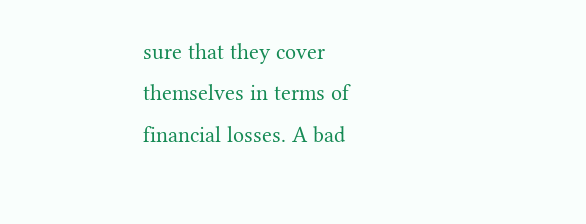sure that they cover themselves in terms of financial losses. A bad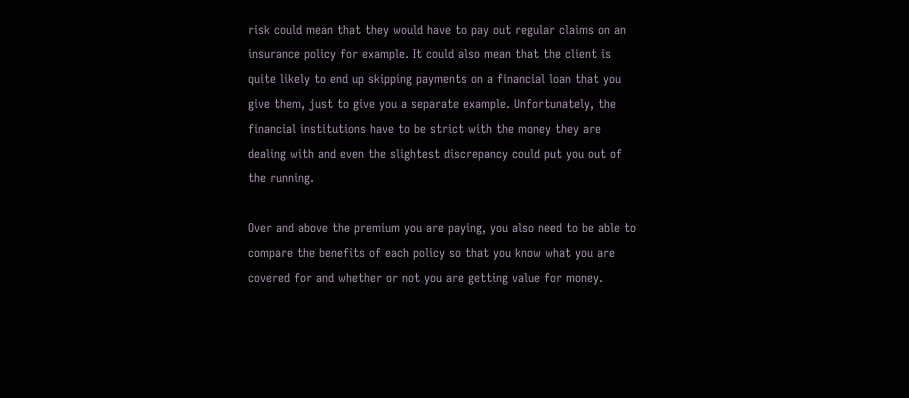risk could mean that they would have to pay out regular claims on an insurance policy for example. It could also mean that the client is quite likely to end up skipping payments on a financial loan that you give them, just to give you a separate example. Unfortunately, the financial institutions have to be strict with the money they are dealing with and even the slightest discrepancy could put you out of the running.

Over and above the premium you are paying, you also need to be able to compare the benefits of each policy so that you know what you are covered for and whether or not you are getting value for money.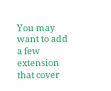You may want to add a few extension that cover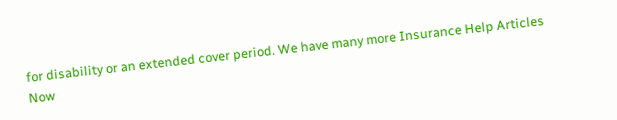for disability or an extended cover period. We have many more Insurance Help Articles Now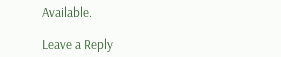Available.

Leave a Reply